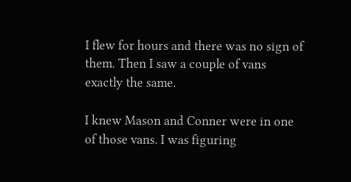I flew for hours and there was no sign of them. Then I saw a couple of vans exactly the same.

I knew Mason and Conner were in one of those vans. I was figuring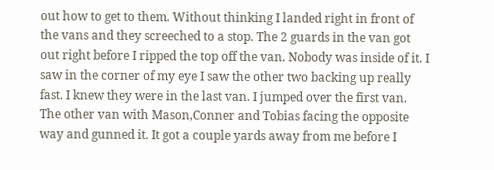out how to get to them. Without thinking I landed right in front of the vans and they screeched to a stop. The 2 guards in the van got out right before I ripped the top off the van. Nobody was inside of it. I saw in the corner of my eye I saw the other two backing up really fast. I knew they were in the last van. I jumped over the first van. The other van with Mason,Conner and Tobias facing the opposite way and gunned it. It got a couple yards away from me before I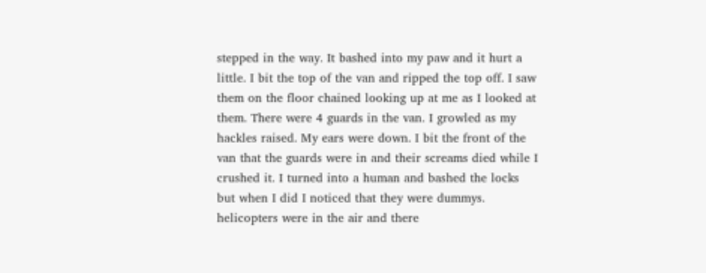stepped in the way. It bashed into my paw and it hurt a little. I bit the top of the van and ripped the top off. I saw them on the floor chained looking up at me as I looked at them. There were 4 guards in the van. I growled as my hackles raised. My ears were down. I bit the front of the van that the guards were in and their screams died while I crushed it. I turned into a human and bashed the locks but when I did I noticed that they were dummys. helicopters were in the air and there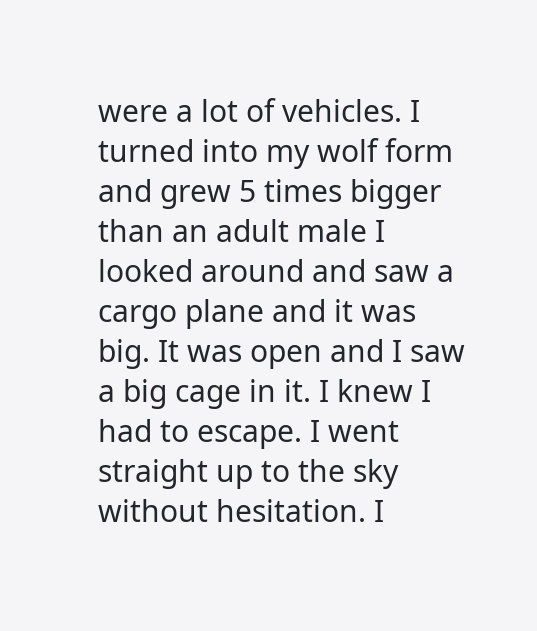were a lot of vehicles. I turned into my wolf form and grew 5 times bigger than an adult male I looked around and saw a cargo plane and it was big. It was open and I saw a big cage in it. I knew I had to escape. I went straight up to the sky without hesitation. I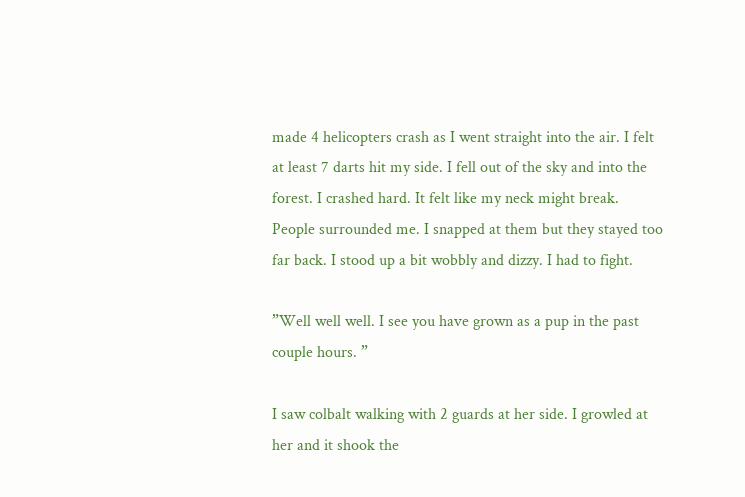made 4 helicopters crash as I went straight into the air. I felt at least 7 darts hit my side. I fell out of the sky and into the forest. I crashed hard. It felt like my neck might break. People surrounded me. I snapped at them but they stayed too far back. I stood up a bit wobbly and dizzy. I had to fight.

”Well well well. I see you have grown as a pup in the past couple hours. ”

I saw colbalt walking with 2 guards at her side. I growled at her and it shook the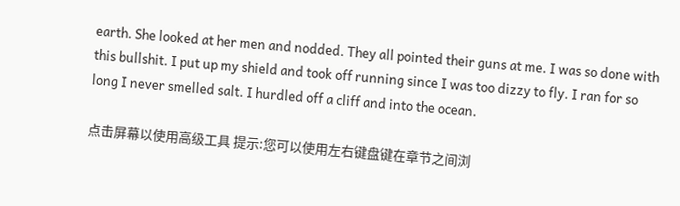earth. She looked at her men and nodded. They all pointed their guns at me. I was so done with this bullshit. I put up my shield and took off running since I was too dizzy to fly. I ran for so long I never smelled salt. I hurdled off a cliff and into the ocean.

点击屏幕以使用高级工具 提示:您可以使用左右键盘键在章节之间浏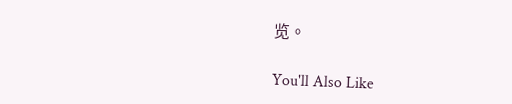览。

You'll Also Like